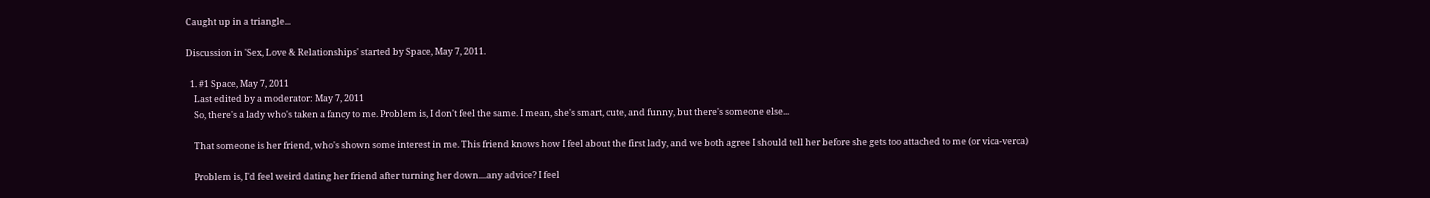Caught up in a triangle...

Discussion in 'Sex, Love & Relationships' started by Space, May 7, 2011.

  1. #1 Space, May 7, 2011
    Last edited by a moderator: May 7, 2011
    So, there's a lady who's taken a fancy to me. Problem is, I don't feel the same. I mean, she's smart, cute, and funny, but there's someone else...

    That someone is her friend, who's shown some interest in me. This friend knows how I feel about the first lady, and we both agree I should tell her before she gets too attached to me (or vica-verca)

    Problem is, I'd feel weird dating her friend after turning her down....any advice? I feel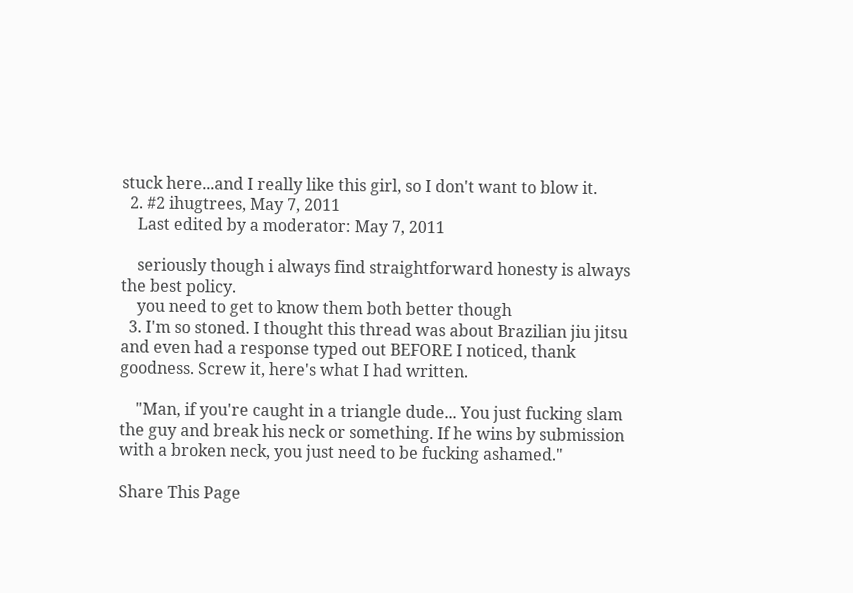stuck here...and I really like this girl, so I don't want to blow it.
  2. #2 ihugtrees, May 7, 2011
    Last edited by a moderator: May 7, 2011

    seriously though i always find straightforward honesty is always the best policy.
    you need to get to know them both better though
  3. I'm so stoned. I thought this thread was about Brazilian jiu jitsu and even had a response typed out BEFORE I noticed, thank goodness. Screw it, here's what I had written.

    "Man, if you're caught in a triangle dude... You just fucking slam the guy and break his neck or something. If he wins by submission with a broken neck, you just need to be fucking ashamed."

Share This Page